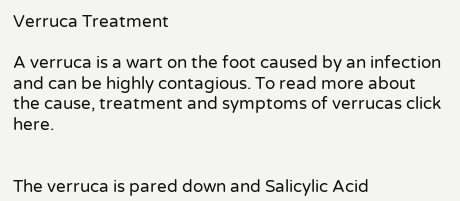Verruca Treatment

A verruca is a wart on the foot caused by an infection and can be highly contagious. To read more about the cause, treatment and symptoms of verrucas click here.


The verruca is pared down and Salicylic Acid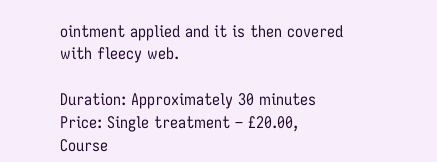ointment applied and it is then covered with fleecy web.

Duration: Approximately 30 minutes   Price: Single treatment – £20.00,  Course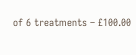of 6 treatments – £100.00